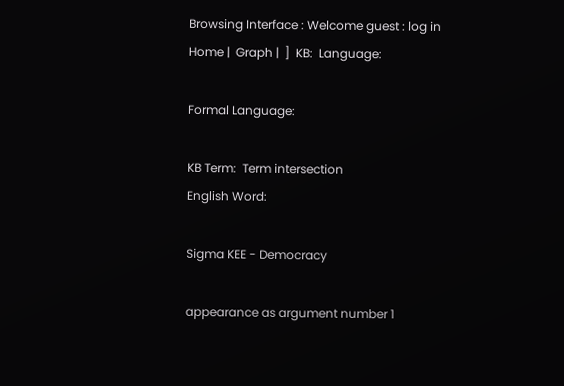Browsing Interface : Welcome guest : log in
Home |  Graph |  ]  KB:  Language:

Formal Language:

KB Term:  Term intersection
English Word:

Sigma KEE - Democracy

appearance as argument number 1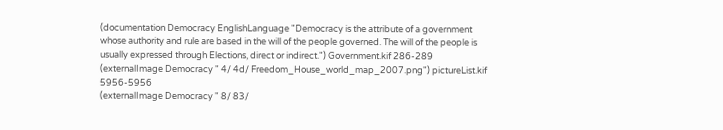(documentation Democracy EnglishLanguage "Democracy is the attribute of a government whose authority and rule are based in the will of the people governed. The will of the people is usually expressed through Elections, direct or indirect.") Government.kif 286-289
(externalImage Democracy " 4/ 4d/ Freedom_House_world_map_2007.png") pictureList.kif 5956-5956
(externalImage Democracy " 8/ 83/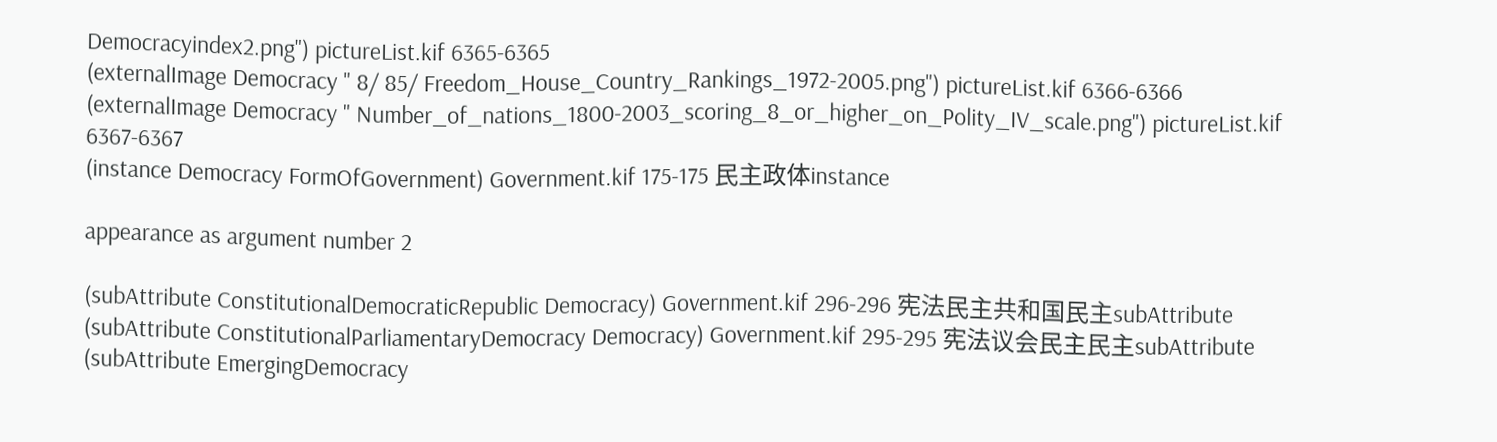Democracyindex2.png") pictureList.kif 6365-6365
(externalImage Democracy " 8/ 85/ Freedom_House_Country_Rankings_1972-2005.png") pictureList.kif 6366-6366
(externalImage Democracy " Number_of_nations_1800-2003_scoring_8_or_higher_on_Polity_IV_scale.png") pictureList.kif 6367-6367
(instance Democracy FormOfGovernment) Government.kif 175-175 民主政体instance

appearance as argument number 2

(subAttribute ConstitutionalDemocraticRepublic Democracy) Government.kif 296-296 宪法民主共和国民主subAttribute
(subAttribute ConstitutionalParliamentaryDemocracy Democracy) Government.kif 295-295 宪法议会民主民主subAttribute
(subAttribute EmergingDemocracy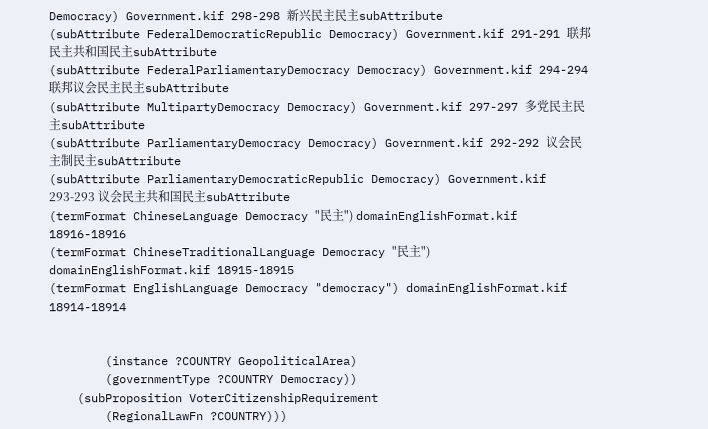Democracy) Government.kif 298-298 新兴民主民主subAttribute
(subAttribute FederalDemocraticRepublic Democracy) Government.kif 291-291 联邦民主共和国民主subAttribute
(subAttribute FederalParliamentaryDemocracy Democracy) Government.kif 294-294 联邦议会民主民主subAttribute
(subAttribute MultipartyDemocracy Democracy) Government.kif 297-297 多党民主民主subAttribute
(subAttribute ParliamentaryDemocracy Democracy) Government.kif 292-292 议会民主制民主subAttribute
(subAttribute ParliamentaryDemocraticRepublic Democracy) Government.kif 293-293 议会民主共和国民主subAttribute
(termFormat ChineseLanguage Democracy "民主") domainEnglishFormat.kif 18916-18916
(termFormat ChineseTraditionalLanguage Democracy "民主") domainEnglishFormat.kif 18915-18915
(termFormat EnglishLanguage Democracy "democracy") domainEnglishFormat.kif 18914-18914


        (instance ?COUNTRY GeopoliticalArea)
        (governmentType ?COUNTRY Democracy))
    (subProposition VoterCitizenshipRequirement
        (RegionalLawFn ?COUNTRY)))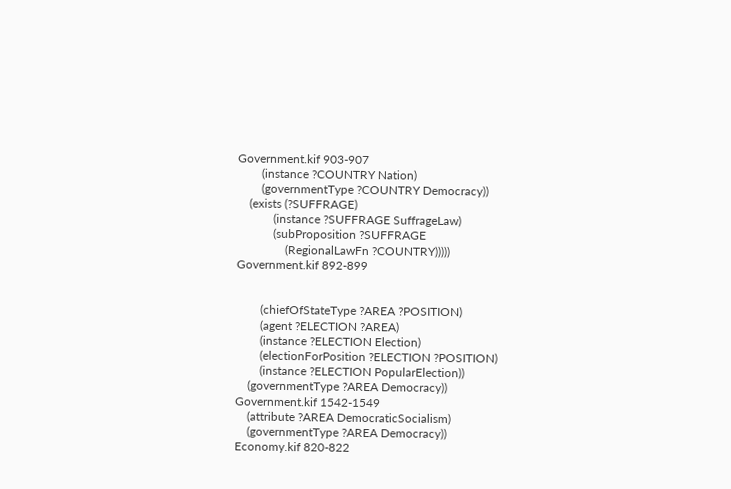Government.kif 903-907
        (instance ?COUNTRY Nation)
        (governmentType ?COUNTRY Democracy))
    (exists (?SUFFRAGE)
            (instance ?SUFFRAGE SuffrageLaw)
            (subProposition ?SUFFRAGE
                (RegionalLawFn ?COUNTRY)))))
Government.kif 892-899


        (chiefOfStateType ?AREA ?POSITION)
        (agent ?ELECTION ?AREA)
        (instance ?ELECTION Election)
        (electionForPosition ?ELECTION ?POSITION)
        (instance ?ELECTION PopularElection))
    (governmentType ?AREA Democracy))
Government.kif 1542-1549
    (attribute ?AREA DemocraticSocialism)
    (governmentType ?AREA Democracy))
Economy.kif 820-822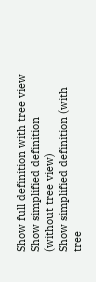Show full definition with tree view
Show simplified definition (without tree view)
Show simplified definition (with tree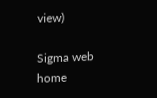view)

Sigma web home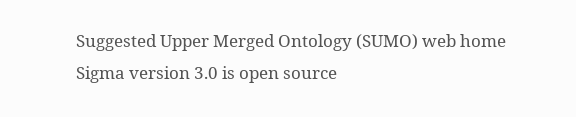Suggested Upper Merged Ontology (SUMO) web home
Sigma version 3.0 is open source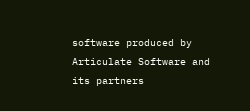software produced by Articulate Software and its partners